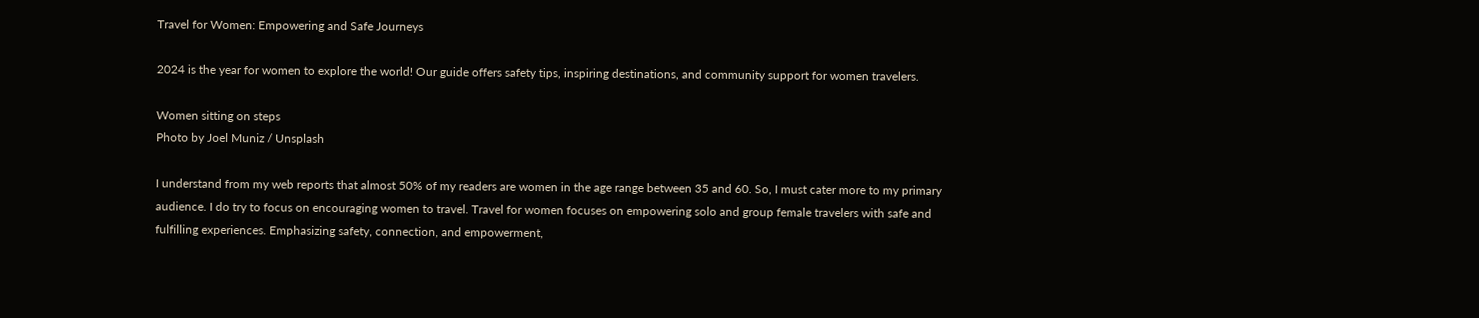Travel for Women: Empowering and Safe Journeys

2024 is the year for women to explore the world! Our guide offers safety tips, inspiring destinations, and community support for women travelers.

Women sitting on steps
Photo by Joel Muniz / Unsplash

I understand from my web reports that almost 50% of my readers are women in the age range between 35 and 60. So, I must cater more to my primary audience. I do try to focus on encouraging women to travel. Travel for women focuses on empowering solo and group female travelers with safe and fulfilling experiences. Emphasizing safety, connection, and empowerment,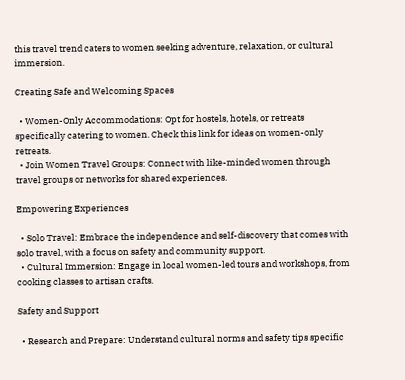this travel trend caters to women seeking adventure, relaxation, or cultural immersion.

Creating Safe and Welcoming Spaces

  • Women-Only Accommodations: Opt for hostels, hotels, or retreats specifically catering to women. Check this link for ideas on women-only retreats.
  • Join Women Travel Groups: Connect with like-minded women through travel groups or networks for shared experiences.

Empowering Experiences

  • Solo Travel: Embrace the independence and self-discovery that comes with solo travel, with a focus on safety and community support.
  • Cultural Immersion: Engage in local women-led tours and workshops, from cooking classes to artisan crafts.

Safety and Support

  • Research and Prepare: Understand cultural norms and safety tips specific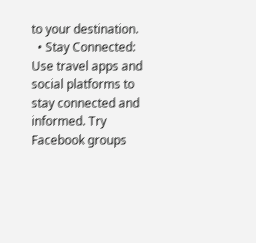to your destination.
  • Stay Connected: Use travel apps and social platforms to stay connected and informed. Try Facebook groups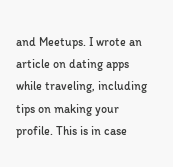and Meetups. I wrote an article on dating apps while traveling, including tips on making your profile. This is in case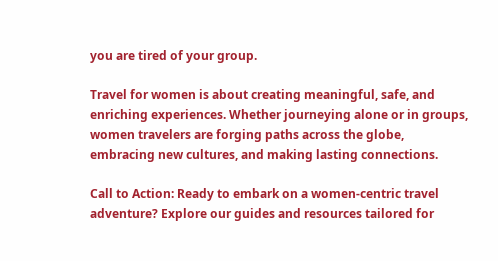you are tired of your group.

Travel for women is about creating meaningful, safe, and enriching experiences. Whether journeying alone or in groups, women travelers are forging paths across the globe, embracing new cultures, and making lasting connections.

Call to Action: Ready to embark on a women-centric travel adventure? Explore our guides and resources tailored for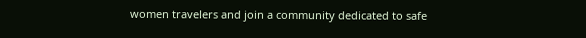women travelers and join a community dedicated to safe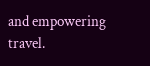and empowering travel.